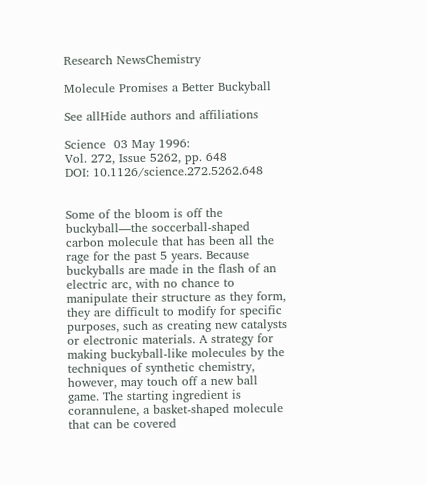Research NewsChemistry

Molecule Promises a Better Buckyball

See allHide authors and affiliations

Science  03 May 1996:
Vol. 272, Issue 5262, pp. 648
DOI: 10.1126/science.272.5262.648


Some of the bloom is off the buckyball—the soccerball-shaped carbon molecule that has been all the rage for the past 5 years. Because buckyballs are made in the flash of an electric arc, with no chance to manipulate their structure as they form, they are difficult to modify for specific purposes, such as creating new catalysts or electronic materials. A strategy for making buckyball-like molecules by the techniques of synthetic chemistry, however, may touch off a new ball game. The starting ingredient is corannulene, a basket-shaped molecule that can be covered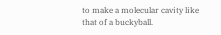to make a molecular cavity like that of a buckyball.